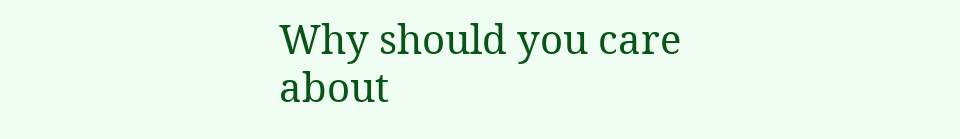Why should you care about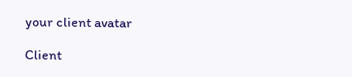your client avatar

Client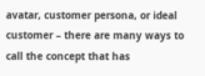avatar, customer persona, or ideal customer – there are many ways to call the concept that has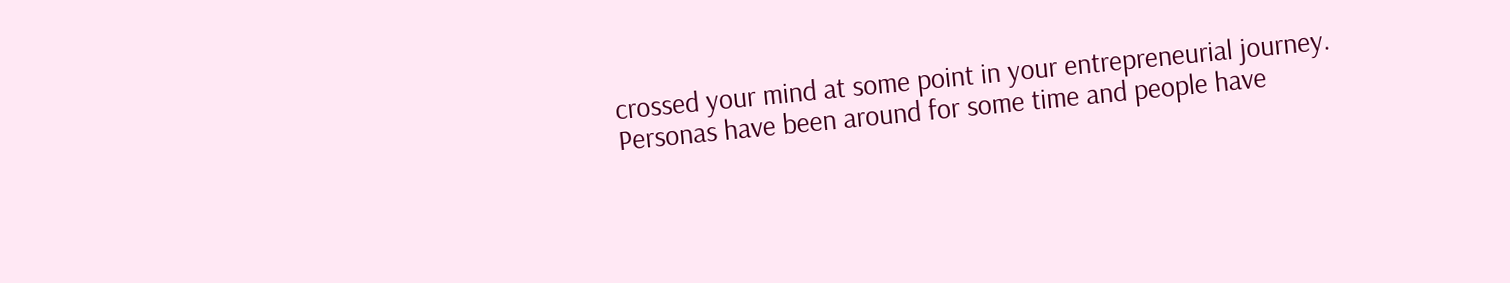crossed your mind at some point in your entrepreneurial journey. Personas have been around for some time and people have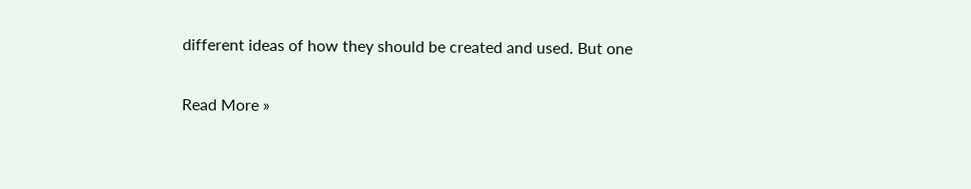different ideas of how they should be created and used. But one

Read More »